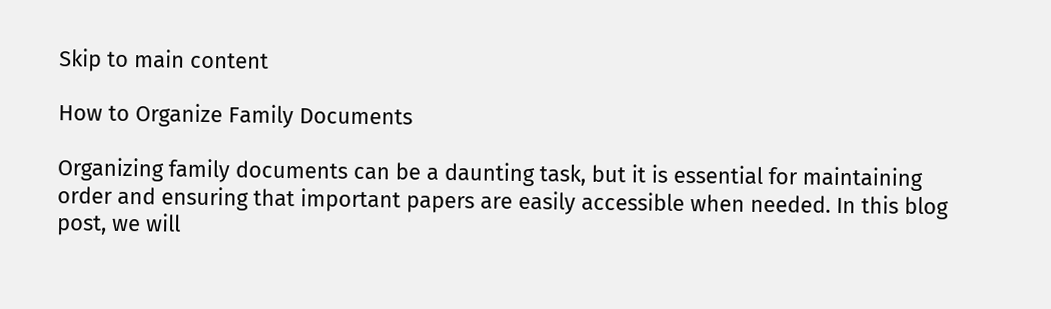Skip to main content

How to Organize Family Documents

Organizing family documents can be a daunting task, but it is essential for maintaining order and ensuring that important papers are easily accessible when needed. In this blog post, we will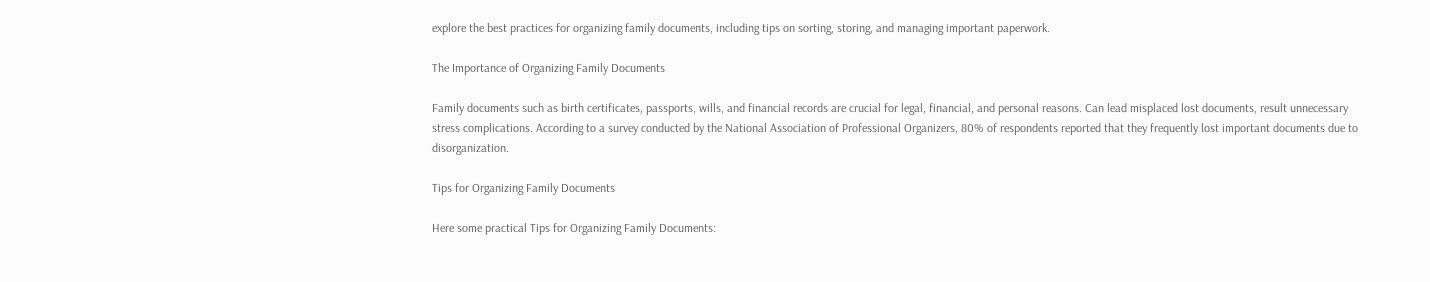explore the best practices for organizing family documents, including tips on sorting, storing, and managing important paperwork.

The Importance of Organizing Family Documents

Family documents such as birth certificates, passports, wills, and financial records are crucial for legal, financial, and personal reasons. Can lead misplaced lost documents, result unnecessary stress complications. According to a survey conducted by the National Association of Professional Organizers, 80% of respondents reported that they frequently lost important documents due to disorganization.

Tips for Organizing Family Documents

Here some practical Tips for Organizing Family Documents: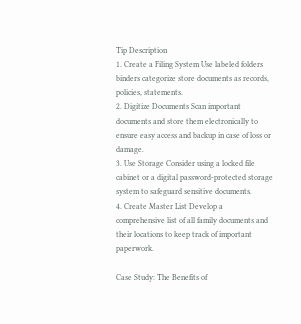Tip Description
1. Create a Filing System Use labeled folders binders categorize store documents as records, policies, statements.
2. Digitize Documents Scan important documents and store them electronically to ensure easy access and backup in case of loss or damage.
3. Use Storage Consider using a locked file cabinet or a digital password-protected storage system to safeguard sensitive documents.
4. Create Master List Develop a comprehensive list of all family documents and their locations to keep track of important paperwork.

Case Study: The Benefits of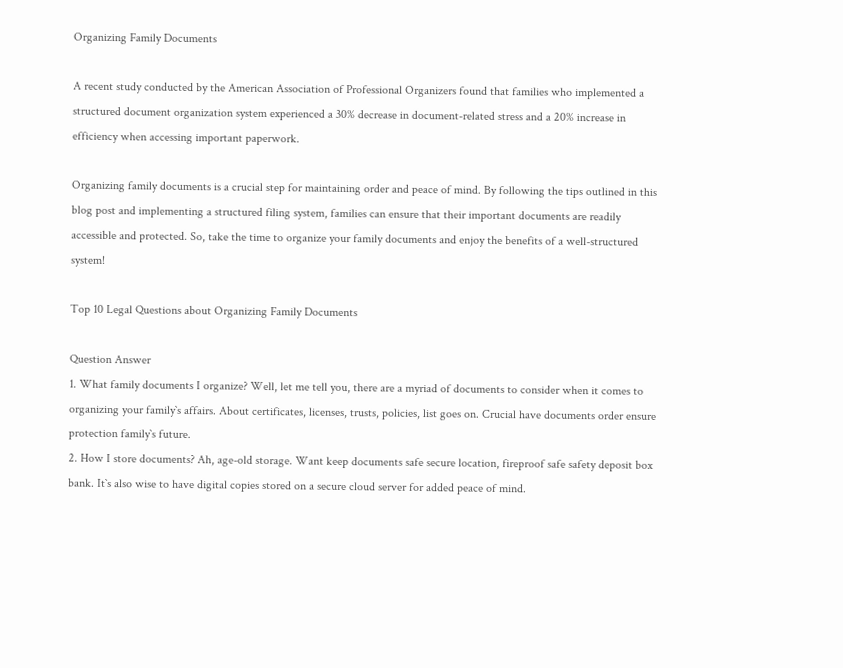Organizing Family Documents

A recent study conducted by the American Association of Professional Organizers found that families who implemented a structured document organization system experienced a 30% decrease in document-related stress and a 20% increase in efficiency when accessing important paperwork.

Organizing family documents is a crucial step for maintaining order and peace of mind. By following the tips outlined in this blog post and implementing a structured filing system, families can ensure that their important documents are readily accessible and protected. So, take the time to organize your family documents and enjoy the benefits of a well-structured system!

Top 10 Legal Questions about Organizing Family Documents

Question Answer
1. What family documents I organize? Well, let me tell you, there are a myriad of documents to consider when it comes to organizing your family`s affairs. About certificates, licenses, trusts, policies, list goes on. Crucial have documents order ensure protection family`s future.
2. How I store documents? Ah, age-old storage. Want keep documents safe secure location, fireproof safe safety deposit box bank. It`s also wise to have digital copies stored on a secure cloud server for added peace of mind.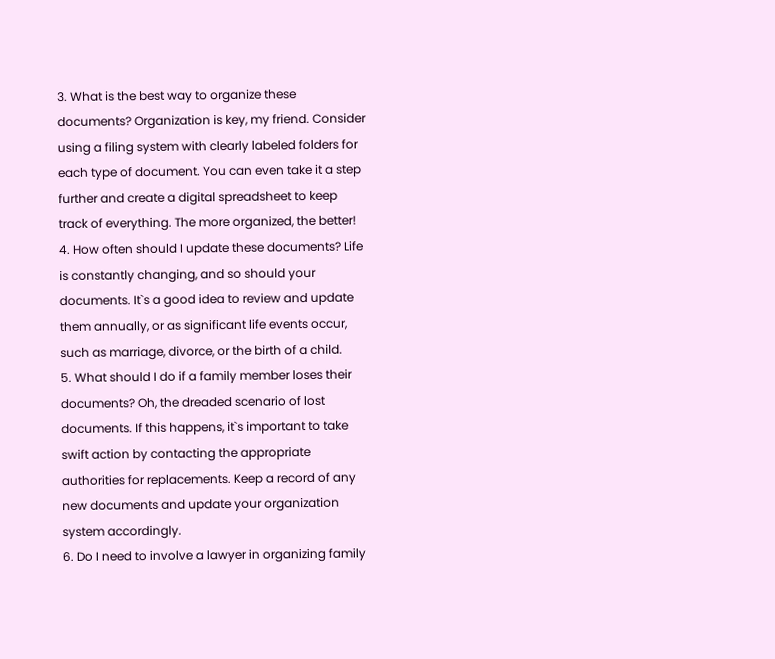3. What is the best way to organize these documents? Organization is key, my friend. Consider using a filing system with clearly labeled folders for each type of document. You can even take it a step further and create a digital spreadsheet to keep track of everything. The more organized, the better!
4. How often should I update these documents? Life is constantly changing, and so should your documents. It`s a good idea to review and update them annually, or as significant life events occur, such as marriage, divorce, or the birth of a child.
5. What should I do if a family member loses their documents? Oh, the dreaded scenario of lost documents. If this happens, it`s important to take swift action by contacting the appropriate authorities for replacements. Keep a record of any new documents and update your organization system accordingly.
6. Do I need to involve a lawyer in organizing family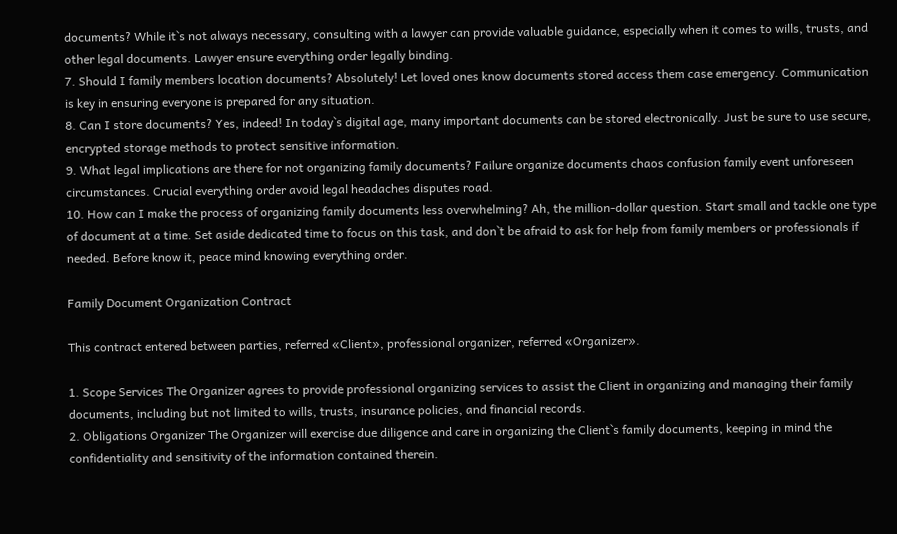documents? While it`s not always necessary, consulting with a lawyer can provide valuable guidance, especially when it comes to wills, trusts, and other legal documents. Lawyer ensure everything order legally binding.
7. Should I family members location documents? Absolutely! Let loved ones know documents stored access them case emergency. Communication is key in ensuring everyone is prepared for any situation.
8. Can I store documents? Yes, indeed! In today`s digital age, many important documents can be stored electronically. Just be sure to use secure, encrypted storage methods to protect sensitive information.
9. What legal implications are there for not organizing family documents? Failure organize documents chaos confusion family event unforeseen circumstances. Crucial everything order avoid legal headaches disputes road.
10. How can I make the process of organizing family documents less overwhelming? Ah, the million-dollar question. Start small and tackle one type of document at a time. Set aside dedicated time to focus on this task, and don`t be afraid to ask for help from family members or professionals if needed. Before know it, peace mind knowing everything order.

Family Document Organization Contract

This contract entered between parties, referred «Client», professional organizer, referred «Organizer».

1. Scope Services The Organizer agrees to provide professional organizing services to assist the Client in organizing and managing their family documents, including but not limited to wills, trusts, insurance policies, and financial records.
2. Obligations Organizer The Organizer will exercise due diligence and care in organizing the Client`s family documents, keeping in mind the confidentiality and sensitivity of the information contained therein.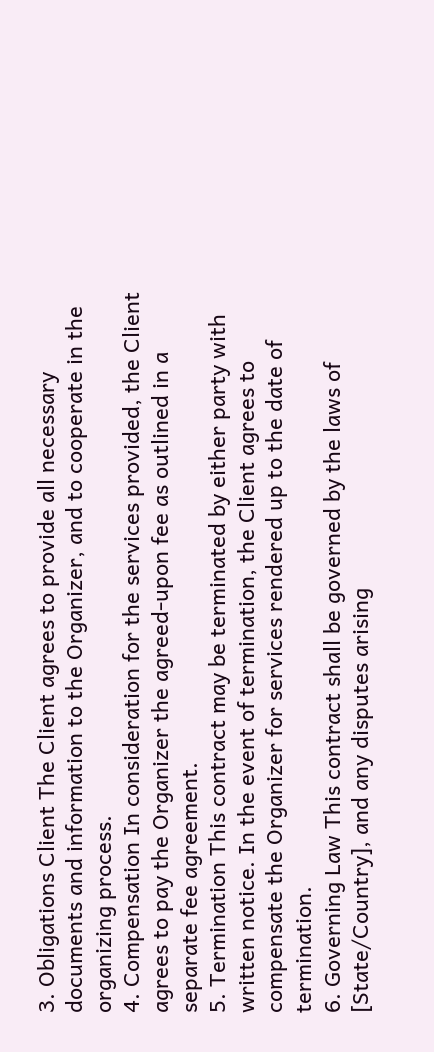3. Obligations Client The Client agrees to provide all necessary documents and information to the Organizer, and to cooperate in the organizing process.
4. Compensation In consideration for the services provided, the Client agrees to pay the Organizer the agreed-upon fee as outlined in a separate fee agreement.
5. Termination This contract may be terminated by either party with written notice. In the event of termination, the Client agrees to compensate the Organizer for services rendered up to the date of termination.
6. Governing Law This contract shall be governed by the laws of [State/Country], and any disputes arising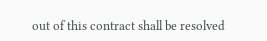out of this contract shall be resolved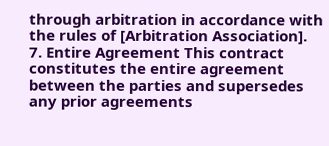through arbitration in accordance with the rules of [Arbitration Association].
7. Entire Agreement This contract constitutes the entire agreement between the parties and supersedes any prior agreements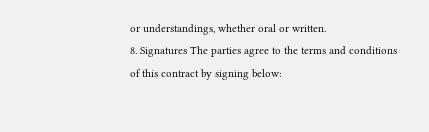or understandings, whether oral or written.
8. Signatures The parties agree to the terms and conditions of this contract by signing below: